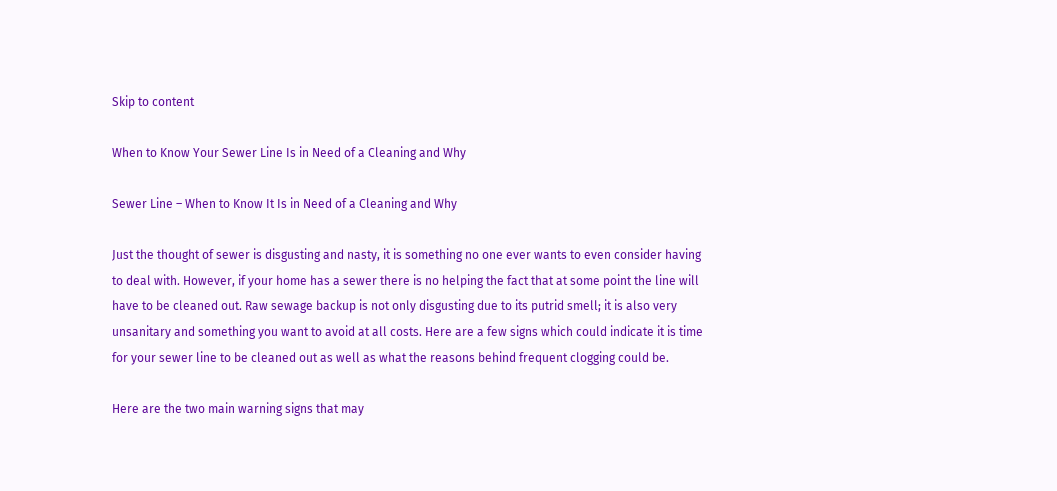Skip to content

When to Know Your Sewer Line Is in Need of a Cleaning and Why

Sewer Line – When to Know It Is in Need of a Cleaning and Why

Just the thought of sewer is disgusting and nasty, it is something no one ever wants to even consider having to deal with. However, if your home has a sewer there is no helping the fact that at some point the line will have to be cleaned out. Raw sewage backup is not only disgusting due to its putrid smell; it is also very unsanitary and something you want to avoid at all costs. Here are a few signs which could indicate it is time for your sewer line to be cleaned out as well as what the reasons behind frequent clogging could be.

Here are the two main warning signs that may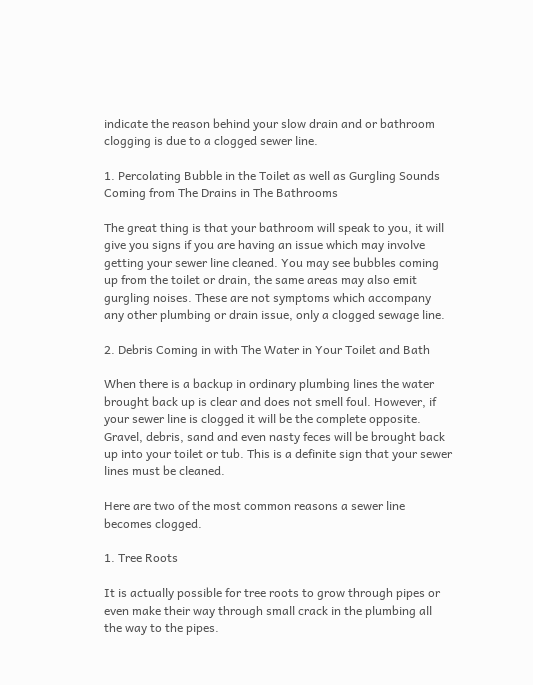indicate the reason behind your slow drain and or bathroom clogging is due to a clogged sewer line.

1. Percolating Bubble in the Toilet as well as Gurgling Sounds Coming from The Drains in The Bathrooms

The great thing is that your bathroom will speak to you, it will give you signs if you are having an issue which may involve getting your sewer line cleaned. You may see bubbles coming up from the toilet or drain, the same areas may also emit gurgling noises. These are not symptoms which accompany any other plumbing or drain issue, only a clogged sewage line.

2. Debris Coming in with The Water in Your Toilet and Bath

When there is a backup in ordinary plumbing lines the water brought back up is clear and does not smell foul. However, if your sewer line is clogged it will be the complete opposite. Gravel, debris, sand and even nasty feces will be brought back up into your toilet or tub. This is a definite sign that your sewer lines must be cleaned.

Here are two of the most common reasons a sewer line becomes clogged.

1. Tree Roots

It is actually possible for tree roots to grow through pipes or even make their way through small crack in the plumbing all the way to the pipes.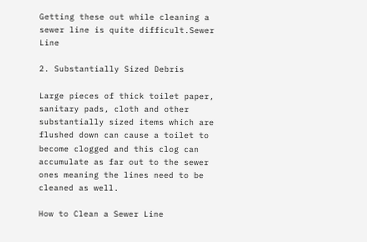Getting these out while cleaning a sewer line is quite difficult.Sewer Line

2. Substantially Sized Debris

Large pieces of thick toilet paper, sanitary pads, cloth and other substantially sized items which are flushed down can cause a toilet to become clogged and this clog can accumulate as far out to the sewer ones meaning the lines need to be cleaned as well.

How to Clean a Sewer Line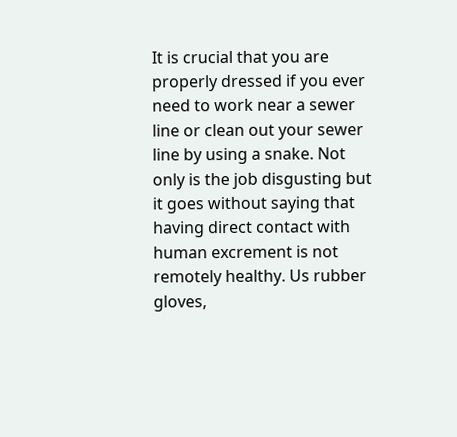It is crucial that you are properly dressed if you ever need to work near a sewer line or clean out your sewer line by using a snake. Not only is the job disgusting but it goes without saying that having direct contact with human excrement is not remotely healthy. Us rubber gloves,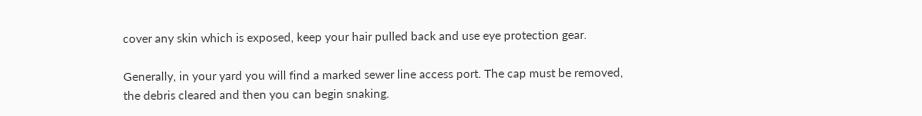cover any skin which is exposed, keep your hair pulled back and use eye protection gear.

Generally, in your yard you will find a marked sewer line access port. The cap must be removed, the debris cleared and then you can begin snaking.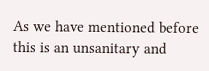As we have mentioned before this is an unsanitary and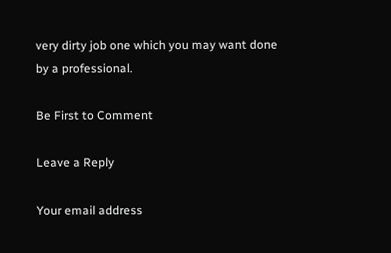very dirty job one which you may want done by a professional.

Be First to Comment

Leave a Reply

Your email address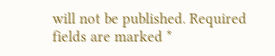will not be published. Required fields are marked *